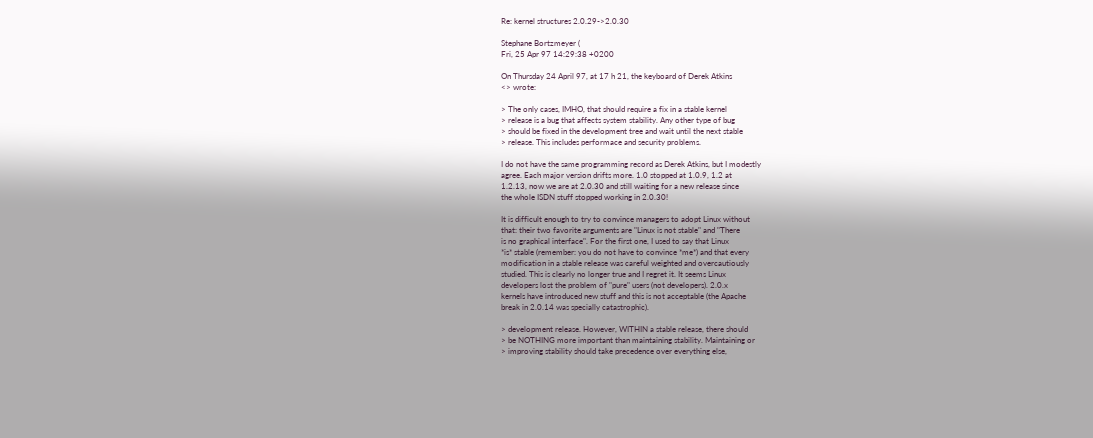Re: kernel structures 2.0.29->2.0.30

Stephane Bortzmeyer (
Fri, 25 Apr 97 14:29:38 +0200

On Thursday 24 April 97, at 17 h 21, the keyboard of Derek Atkins
<> wrote:

> The only cases, IMHO, that should require a fix in a stable kernel
> release is a bug that affects system stability. Any other type of bug
> should be fixed in the development tree and wait until the next stable
> release. This includes performace and security problems.

I do not have the same programming record as Derek Atkins, but I modestly
agree. Each major version drifts more. 1.0 stopped at 1.0.9, 1.2 at
1.2.13, now we are at 2.0.30 and still waiting for a new release since
the whole ISDN stuff stopped working in 2.0.30!

It is difficult enough to try to convince managers to adopt Linux without
that: their two favorite arguments are "Linux is not stable" and "There
is no graphical interface". For the first one, I used to say that Linux
*is* stable (remember: you do not have to convince *me*) and that every
modification in a stable release was careful weighted and overcautiously
studied. This is clearly no longer true and I regret it. It seems Linux
developers lost the problem of "pure" users (not developers). 2.0.x
kernels have introduced new stuff and this is not acceptable (the Apache
break in 2.0.14 was specially catastrophic).

> development release. However, WITHIN a stable release, there should
> be NOTHING more important than maintaining stability. Maintaining or
> improving stability should take precedence over everything else,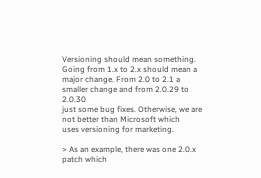Versioning should mean something. Going from 1.x to 2.x should mean a
major change. From 2.0 to 2.1 a smaller change and from 2.0.29 to 2.0.30
just some bug fixes. Otherwise, we are not better than Microsoft which
uses versioning for marketing.

> As an example, there was one 2.0.x patch which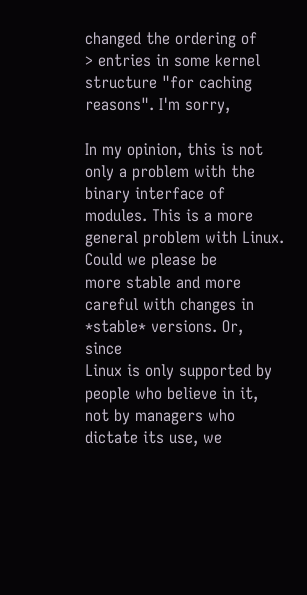changed the ordering of
> entries in some kernel structure "for caching reasons". I'm sorry,

In my opinion, this is not only a problem with the binary interface of
modules. This is a more general problem with Linux. Could we please be
more stable and more careful with changes in *stable* versions. Or, since
Linux is only supported by people who believe in it, not by managers who
dictate its use, we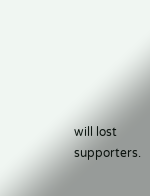will lost supporters.